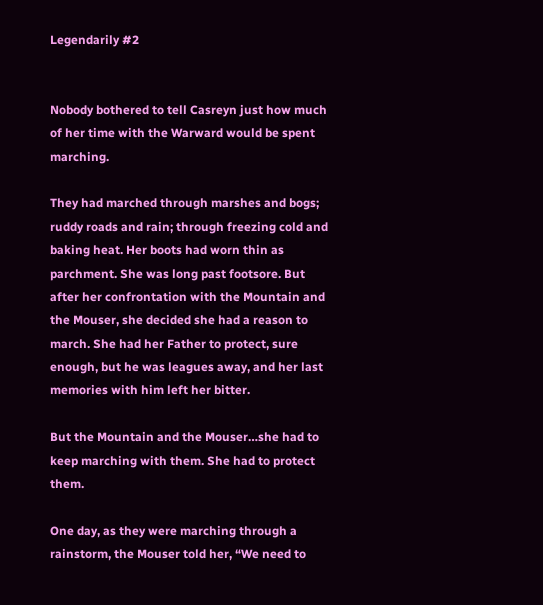Legendarily #2


Nobody bothered to tell Casreyn just how much of her time with the Warward would be spent marching.

They had marched through marshes and bogs; ruddy roads and rain; through freezing cold and baking heat. Her boots had worn thin as parchment. She was long past footsore. But after her confrontation with the Mountain and the Mouser, she decided she had a reason to march. She had her Father to protect, sure enough, but he was leagues away, and her last memories with him left her bitter.

But the Mountain and the Mouser…she had to keep marching with them. She had to protect them.

One day, as they were marching through a rainstorm, the Mouser told her, “We need to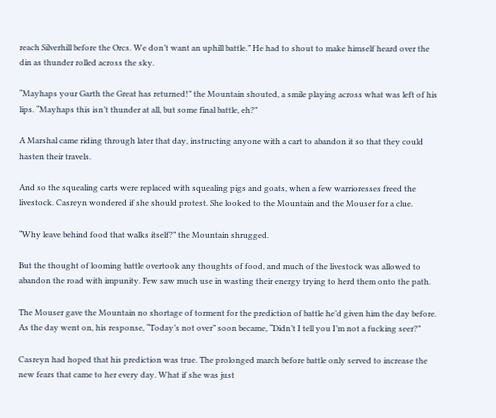reach Silverhill before the Orcs. We don’t want an uphill battle.” He had to shout to make himself heard over the din as thunder rolled across the sky.

“Mayhaps your Garth the Great has returned!” the Mountain shouted, a smile playing across what was left of his lips. “Mayhaps this isn’t thunder at all, but some final battle, eh?”

A Marshal came riding through later that day, instructing anyone with a cart to abandon it so that they could hasten their travels.

And so the squealing carts were replaced with squealing pigs and goats, when a few warrioresses freed the livestock. Casreyn wondered if she should protest. She looked to the Mountain and the Mouser for a clue.

“Why leave behind food that walks itself?” the Mountain shrugged.

But the thought of looming battle overtook any thoughts of food, and much of the livestock was allowed to abandon the road with impunity. Few saw much use in wasting their energy trying to herd them onto the path.

The Mouser gave the Mountain no shortage of torment for the prediction of battle he’d given him the day before. As the day went on, his response, “Today’s not over” soon became, “Didn’t I tell you I’m not a fucking seer?”

Casreyn had hoped that his prediction was true. The prolonged march before battle only served to increase the new fears that came to her every day. What if she was just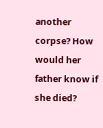another corpse? How would her father know if she died?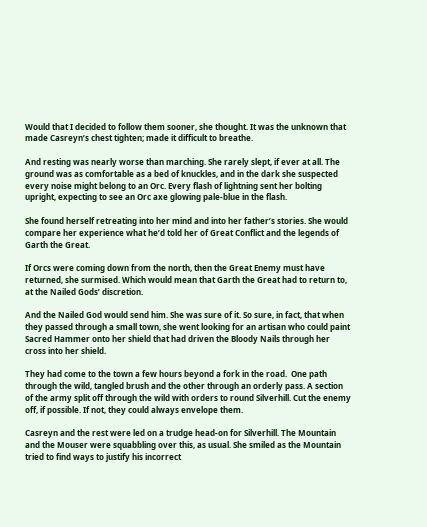Would that I decided to follow them sooner, she thought. It was the unknown that made Casreyn’s chest tighten; made it difficult to breathe.

And resting was nearly worse than marching. She rarely slept, if ever at all. The ground was as comfortable as a bed of knuckles, and in the dark she suspected every noise might belong to an Orc. Every flash of lightning sent her bolting upright, expecting to see an Orc axe glowing pale-blue in the flash.

She found herself retreating into her mind and into her father’s stories. She would compare her experience what he’d told her of Great Conflict and the legends of Garth the Great.

If Orcs were coming down from the north, then the Great Enemy must have returned, she surmised. Which would mean that Garth the Great had to return to, at the Nailed Gods’ discretion.

And the Nailed God would send him. She was sure of it. So sure, in fact, that when they passed through a small town, she went looking for an artisan who could paint Sacred Hammer onto her shield that had driven the Bloody Nails through her cross into her shield.

They had come to the town a few hours beyond a fork in the road.  One path through the wild, tangled brush and the other through an orderly pass. A section of the army split off through the wild with orders to round Silverhill. Cut the enemy off, if possible. If not, they could always envelope them.

Casreyn and the rest were led on a trudge head-on for Silverhill. The Mountain and the Mouser were squabbling over this, as usual. She smiled as the Mountain tried to find ways to justify his incorrect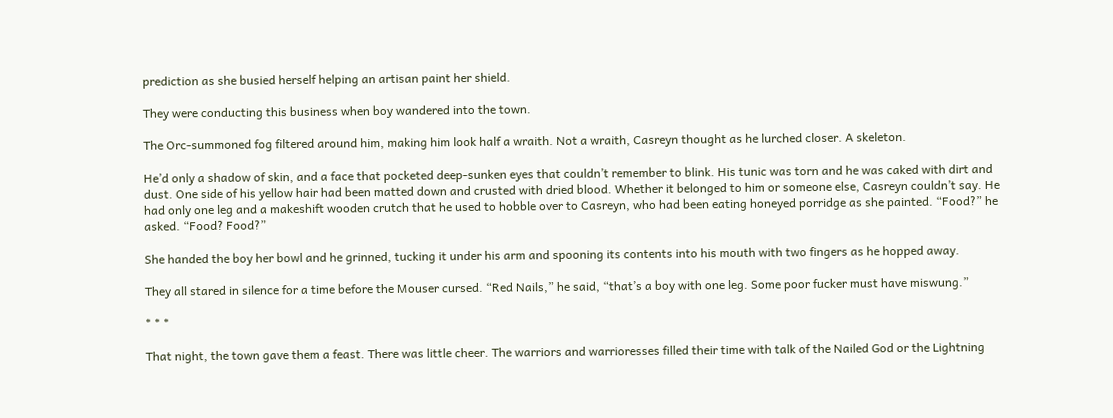prediction as she busied herself helping an artisan paint her shield.

They were conducting this business when boy wandered into the town.

The Orc-summoned fog filtered around him, making him look half a wraith. Not a wraith, Casreyn thought as he lurched closer. A skeleton.

He’d only a shadow of skin, and a face that pocketed deep-sunken eyes that couldn’t remember to blink. His tunic was torn and he was caked with dirt and dust. One side of his yellow hair had been matted down and crusted with dried blood. Whether it belonged to him or someone else, Casreyn couldn’t say. He had only one leg and a makeshift wooden crutch that he used to hobble over to Casreyn, who had been eating honeyed porridge as she painted. “Food?” he asked. “Food? Food?”

She handed the boy her bowl and he grinned, tucking it under his arm and spooning its contents into his mouth with two fingers as he hopped away.

They all stared in silence for a time before the Mouser cursed. “Red Nails,” he said, “that’s a boy with one leg. Some poor fucker must have miswung.”

* * *

That night, the town gave them a feast. There was little cheer. The warriors and warrioresses filled their time with talk of the Nailed God or the Lightning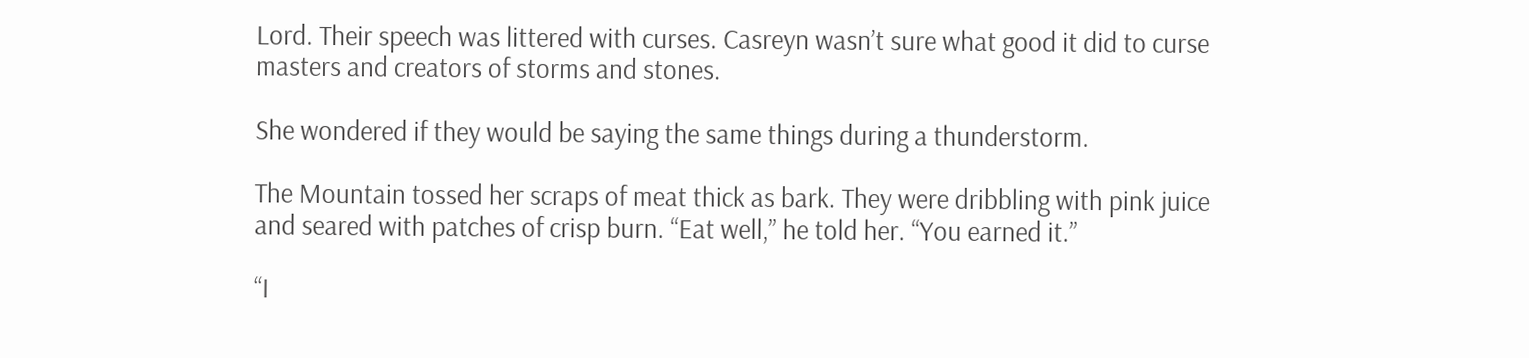Lord. Their speech was littered with curses. Casreyn wasn’t sure what good it did to curse masters and creators of storms and stones.

She wondered if they would be saying the same things during a thunderstorm.

The Mountain tossed her scraps of meat thick as bark. They were dribbling with pink juice and seared with patches of crisp burn. “Eat well,” he told her. “You earned it.”

“I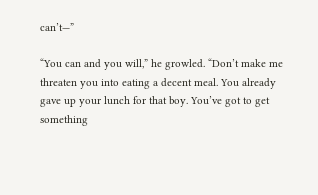can’t—”

“You can and you will,” he growled. “Don’t make me threaten you into eating a decent meal. You already gave up your lunch for that boy. You’ve got to get something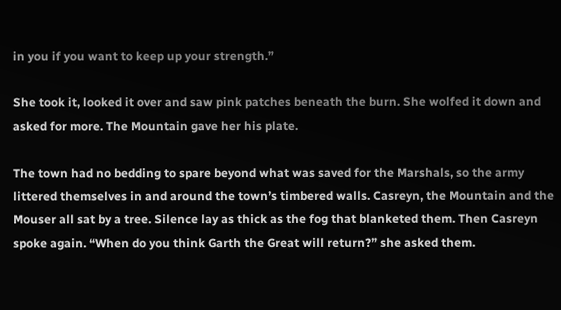in you if you want to keep up your strength.”

She took it, looked it over and saw pink patches beneath the burn. She wolfed it down and asked for more. The Mountain gave her his plate.

The town had no bedding to spare beyond what was saved for the Marshals, so the army littered themselves in and around the town’s timbered walls. Casreyn, the Mountain and the Mouser all sat by a tree. Silence lay as thick as the fog that blanketed them. Then Casreyn spoke again. “When do you think Garth the Great will return?” she asked them.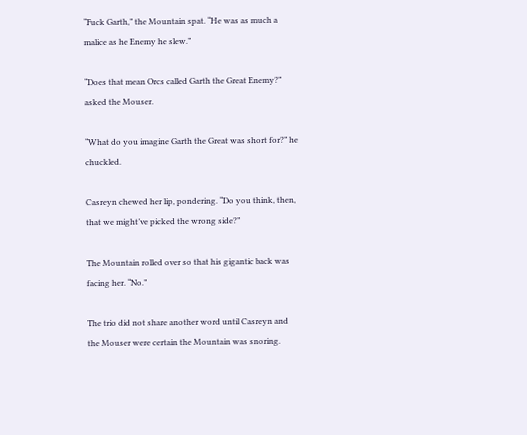“Fuck Garth,” the Mountain spat. “He was as much a malice as he Enemy he slew.”

“Does that mean Orcs called Garth the Great Enemy?” asked the Mouser.

“What do you imagine Garth the Great was short for?” he chuckled.

Casreyn chewed her lip, pondering. “Do you think, then, that we might’ve picked the wrong side?”

The Mountain rolled over so that his gigantic back was facing her. “No.”

The trio did not share another word until Casreyn and the Mouser were certain the Mountain was snoring.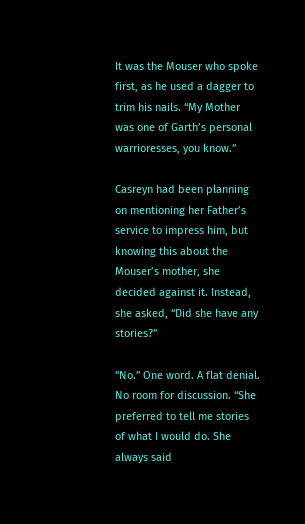It was the Mouser who spoke first, as he used a dagger to trim his nails. “My Mother was one of Garth’s personal warrioresses, you know.”

Casreyn had been planning on mentioning her Father’s service to impress him, but knowing this about the Mouser’s mother, she decided against it. Instead, she asked, “Did she have any stories?”

“No.” One word. A flat denial. No room for discussion. “She preferred to tell me stories of what I would do. She always said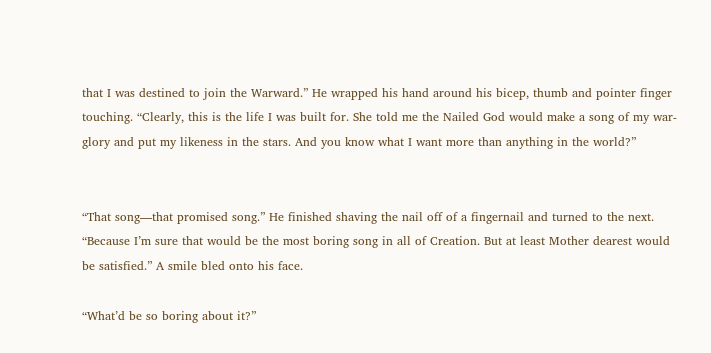that I was destined to join the Warward.” He wrapped his hand around his bicep, thumb and pointer finger touching. “Clearly, this is the life I was built for. She told me the Nailed God would make a song of my war-glory and put my likeness in the stars. And you know what I want more than anything in the world?”


“That song—that promised song.” He finished shaving the nail off of a fingernail and turned to the next. “Because I’m sure that would be the most boring song in all of Creation. But at least Mother dearest would be satisfied.” A smile bled onto his face.

“What’d be so boring about it?”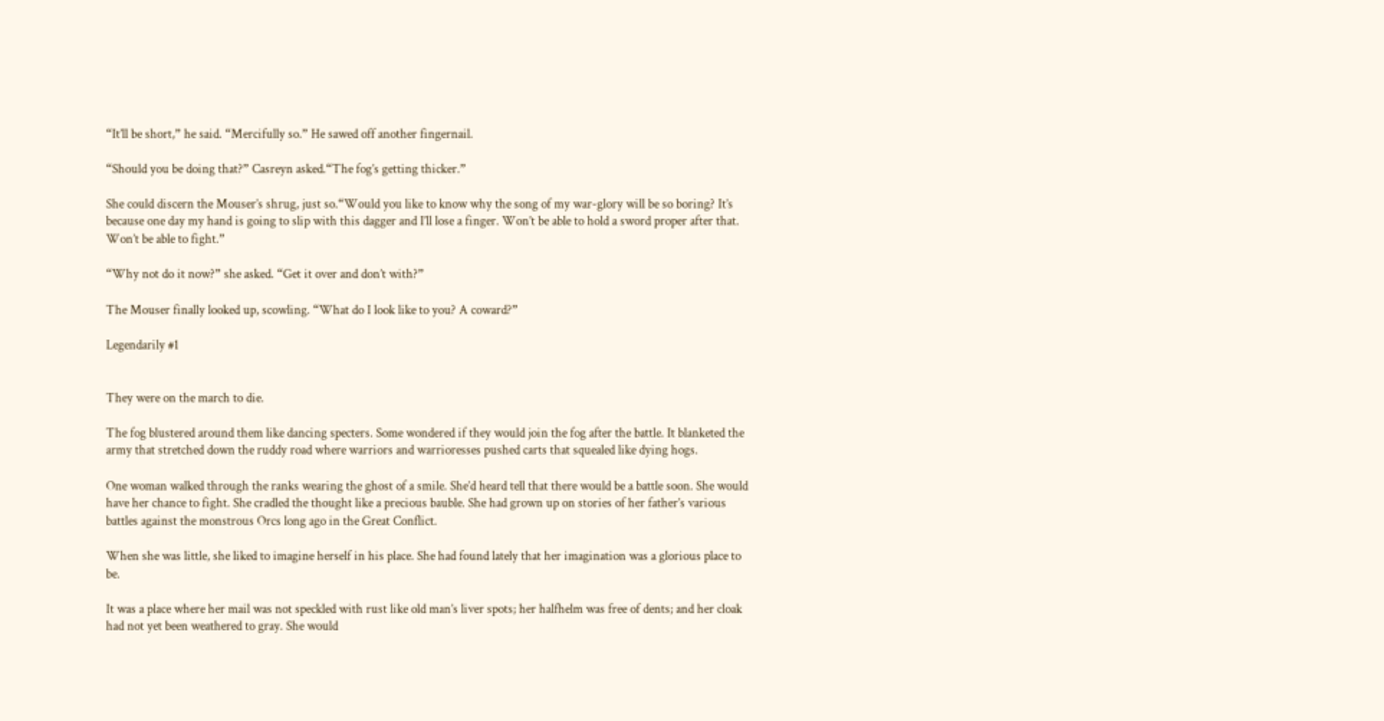“It’ll be short,” he said. “Mercifully so.” He sawed off another fingernail.

“Should you be doing that?” Casreyn asked.“The fog’s getting thicker.”

She could discern the Mouser’s shrug, just so.“Would you like to know why the song of my war-glory will be so boring? It’s because one day my hand is going to slip with this dagger and I’ll lose a finger. Won’t be able to hold a sword proper after that. Won’t be able to fight.”

“Why not do it now?” she asked. “Get it over and don’t with?”

The Mouser finally looked up, scowling. “What do I look like to you? A coward?”

Legendarily #1


They were on the march to die.

The fog blustered around them like dancing specters. Some wondered if they would join the fog after the battle. It blanketed the army that stretched down the ruddy road where warriors and warrioresses pushed carts that squealed like dying hogs.

One woman walked through the ranks wearing the ghost of a smile. She’d heard tell that there would be a battle soon. She would have her chance to fight. She cradled the thought like a precious bauble. She had grown up on stories of her father’s various battles against the monstrous Orcs long ago in the Great Conflict.

When she was little, she liked to imagine herself in his place. She had found lately that her imagination was a glorious place to be.

It was a place where her mail was not speckled with rust like old man’s liver spots; her halfhelm was free of dents; and her cloak had not yet been weathered to gray. She would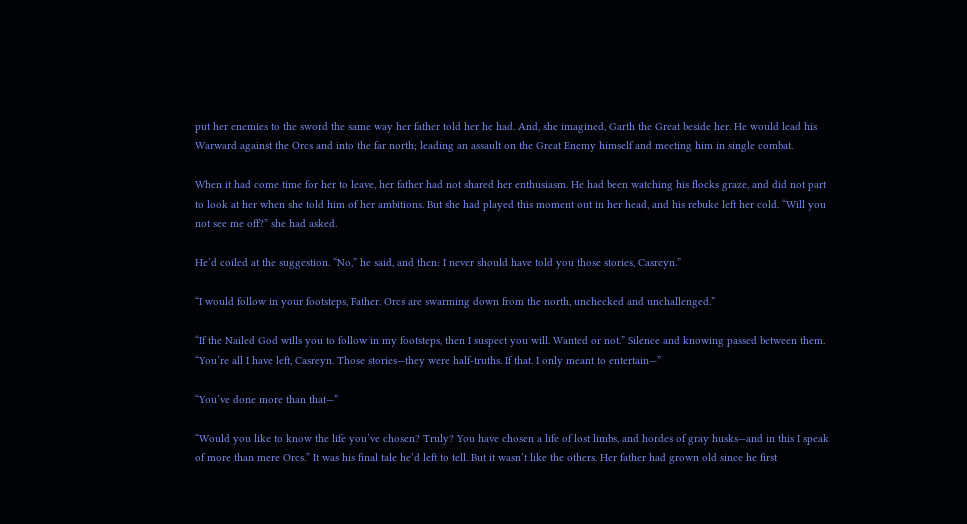put her enemies to the sword the same way her father told her he had. And, she imagined, Garth the Great beside her. He would lead his Warward against the Orcs and into the far north; leading an assault on the Great Enemy himself and meeting him in single combat.

When it had come time for her to leave, her father had not shared her enthusiasm. He had been watching his flocks graze, and did not part to look at her when she told him of her ambitions. But she had played this moment out in her head, and his rebuke left her cold. “Will you not see me off?” she had asked.

He’d coiled at the suggestion. “No,” he said, and then: I never should have told you those stories, Casreyn.”

“I would follow in your footsteps, Father. Orcs are swarming down from the north, unchecked and unchallenged.”

“If the Nailed God wills you to follow in my footsteps, then I suspect you will. Wanted or not.” Silence and knowing passed between them. “You’re all I have left, Casreyn. Those stories—they were half-truths. If that. I only meant to entertain—”

“You’ve done more than that—”

“Would you like to know the life you’ve chosen? Truly? You have chosen a life of lost limbs, and hordes of gray husks—and in this I speak of more than mere Orcs.” It was his final tale he’d left to tell. But it wasn’t like the others. Her father had grown old since he first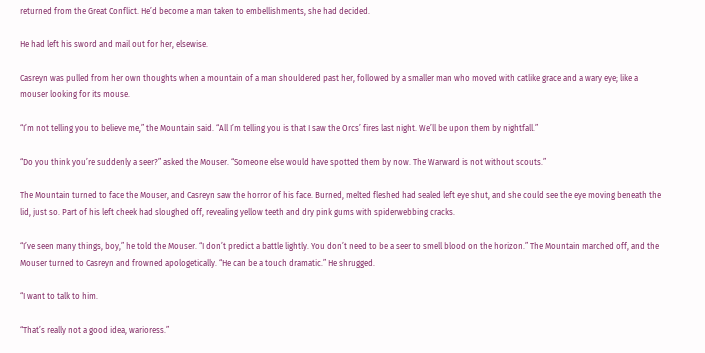returned from the Great Conflict. He’d become a man taken to embellishments, she had decided.

He had left his sword and mail out for her, elsewise.

Casreyn was pulled from her own thoughts when a mountain of a man shouldered past her, followed by a smaller man who moved with catlike grace and a wary eye; like a mouser looking for its mouse.

“I’m not telling you to believe me,” the Mountain said. “All I’m telling you is that I saw the Orcs’ fires last night. We’ll be upon them by nightfall.”

“Do you think you’re suddenly a seer?” asked the Mouser. “Someone else would have spotted them by now. The Warward is not without scouts.”

The Mountain turned to face the Mouser, and Casreyn saw the horror of his face. Burned, melted fleshed had sealed left eye shut, and she could see the eye moving beneath the lid, just so. Part of his left cheek had sloughed off, revealing yellow teeth and dry pink gums with spiderwebbing cracks.

“I’ve seen many things, boy,” he told the Mouser. “I don’t predict a battle lightly. You don’t need to be a seer to smell blood on the horizon.” The Mountain marched off, and the Mouser turned to Casreyn and frowned apologetically. “He can be a touch dramatic.” He shrugged.

“I want to talk to him.

“That’s really not a good idea, warioress.”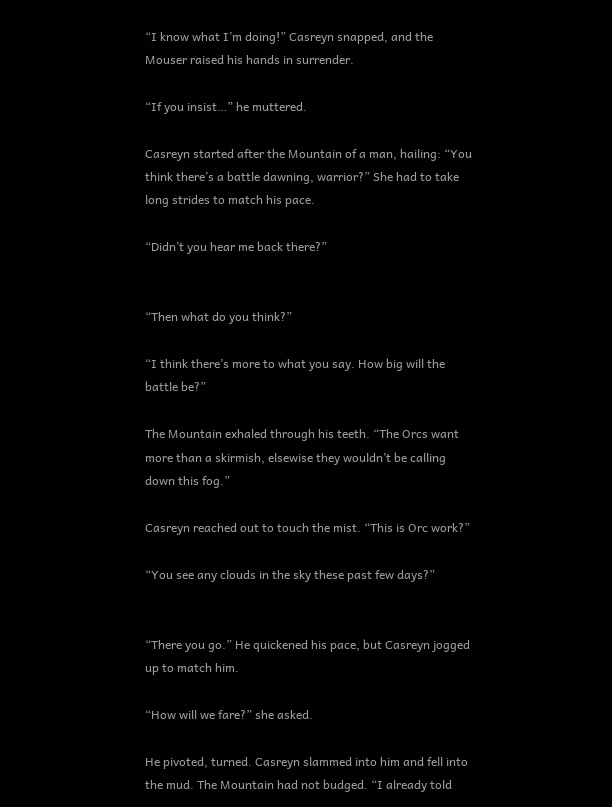“I know what I’m doing!” Casreyn snapped, and the Mouser raised his hands in surrender.

“If you insist…” he muttered.

Casreyn started after the Mountain of a man, hailing: “You think there’s a battle dawning, warrior?” She had to take long strides to match his pace.

“Didn’t you hear me back there?”


“Then what do you think?”

“I think there’s more to what you say. How big will the battle be?”

The Mountain exhaled through his teeth. “The Orcs want more than a skirmish, elsewise they wouldn’t be calling down this fog.”

Casreyn reached out to touch the mist. “This is Orc work?”

“You see any clouds in the sky these past few days?”


“There you go.” He quickened his pace, but Casreyn jogged up to match him.

“How will we fare?” she asked.

He pivoted, turned. Casreyn slammed into him and fell into the mud. The Mountain had not budged. “I already told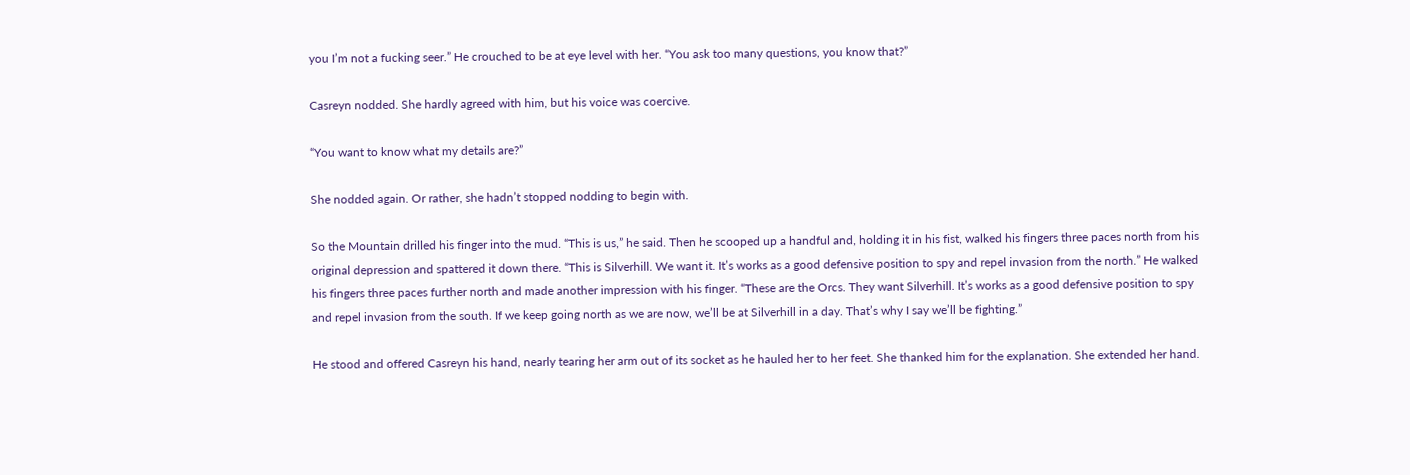you I’m not a fucking seer.” He crouched to be at eye level with her. “You ask too many questions, you know that?”

Casreyn nodded. She hardly agreed with him, but his voice was coercive.

“You want to know what my details are?”

She nodded again. Or rather, she hadn’t stopped nodding to begin with.

So the Mountain drilled his finger into the mud. “This is us,” he said. Then he scooped up a handful and, holding it in his fist, walked his fingers three paces north from his original depression and spattered it down there. “This is Silverhill. We want it. It’s works as a good defensive position to spy and repel invasion from the north.” He walked his fingers three paces further north and made another impression with his finger. “These are the Orcs. They want Silverhill. It’s works as a good defensive position to spy and repel invasion from the south. If we keep going north as we are now, we’ll be at Silverhill in a day. That’s why I say we’ll be fighting.”

He stood and offered Casreyn his hand, nearly tearing her arm out of its socket as he hauled her to her feet. She thanked him for the explanation. She extended her hand.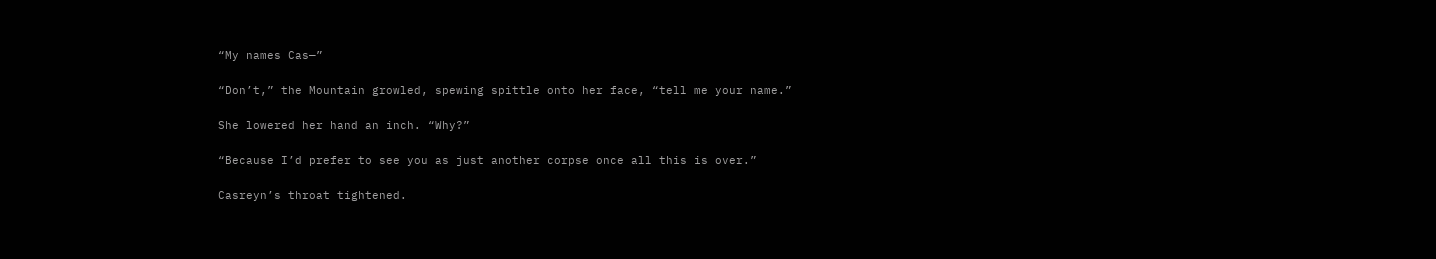“My names Cas—”

“Don’t,” the Mountain growled, spewing spittle onto her face, “tell me your name.”

She lowered her hand an inch. “Why?”

“Because I’d prefer to see you as just another corpse once all this is over.”

Casreyn’s throat tightened.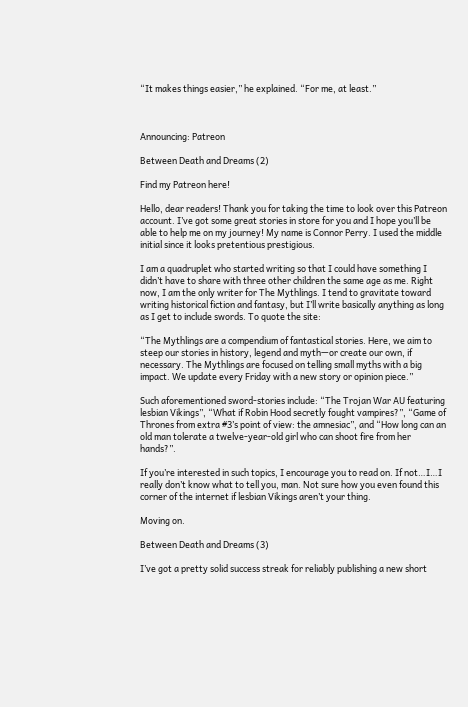“It makes things easier,” he explained. “For me, at least.”



Announcing: Patreon

Between Death and Dreams (2)

Find my Patreon here!

Hello, dear readers! Thank you for taking the time to look over this Patreon account. I’ve got some great stories in store for you and I hope you’ll be able to help me on my journey! My name is Connor Perry. I used the middle initial since it looks pretentious prestigious.

I am a quadruplet who started writing so that I could have something I didn’t have to share with three other children the same age as me. Right now, I am the only writer for The Mythlings. I tend to gravitate toward writing historical fiction and fantasy, but I’ll write basically anything as long as I get to include swords. To quote the site:

“The Mythlings are a compendium of fantastical stories. Here, we aim to steep our stories in history, legend and myth—or create our own, if necessary. The Mythlings are focused on telling small myths with a big impact. We update every Friday with a new story or opinion piece.”

Such aforementioned sword-stories include: “The Trojan War AU featuring lesbian Vikings”, “What if Robin Hood secretly fought vampires?”, “Game of Thrones from extra #3’s point of view: the amnesiac”, and “How long can an old man tolerate a twelve-year-old girl who can shoot fire from her hands?”.

If you’re interested in such topics, I encourage you to read on. If not…I…I really don’t know what to tell you, man. Not sure how you even found this corner of the internet if lesbian Vikings aren’t your thing.

Moving on.

Between Death and Dreams (3)

I’ve got a pretty solid success streak for reliably publishing a new short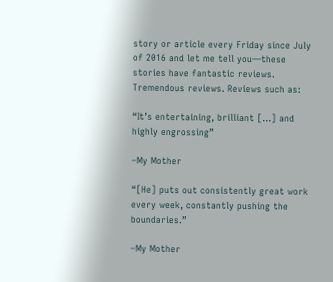story or article every Friday since July of 2016 and let me tell you—these stories have fantastic reviews. Tremendous reviews. Reviews such as:

“It’s entertaining, brilliant […] and highly engrossing”

–My Mother

“[He] puts out consistently great work every week, constantly pushing the boundaries.”

–My Mother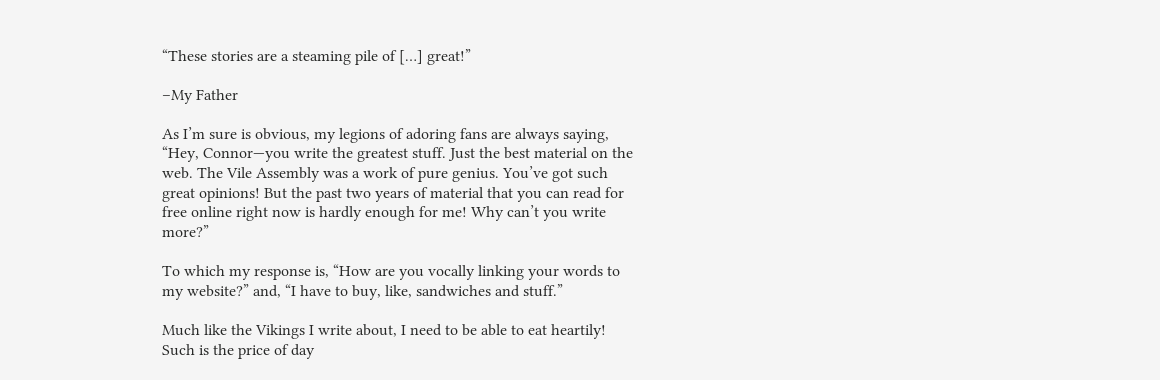“These stories are a steaming pile of […] great!”

–My Father

As I’m sure is obvious, my legions of adoring fans are always saying, “Hey, Connor—you write the greatest stuff. Just the best material on the web. The Vile Assembly was a work of pure genius. You’ve got such great opinions! But the past two years of material that you can read for free online right now is hardly enough for me! Why can’t you write more?”

To which my response is, “How are you vocally linking your words to my website?” and, “I have to buy, like, sandwiches and stuff.”

Much like the Vikings I write about, I need to be able to eat heartily! Such is the price of day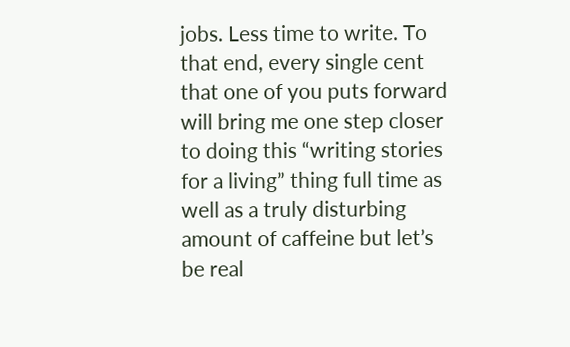jobs. Less time to write. To that end, every single cent that one of you puts forward will bring me one step closer to doing this “writing stories for a living” thing full time as well as a truly disturbing amount of caffeine but let’s be real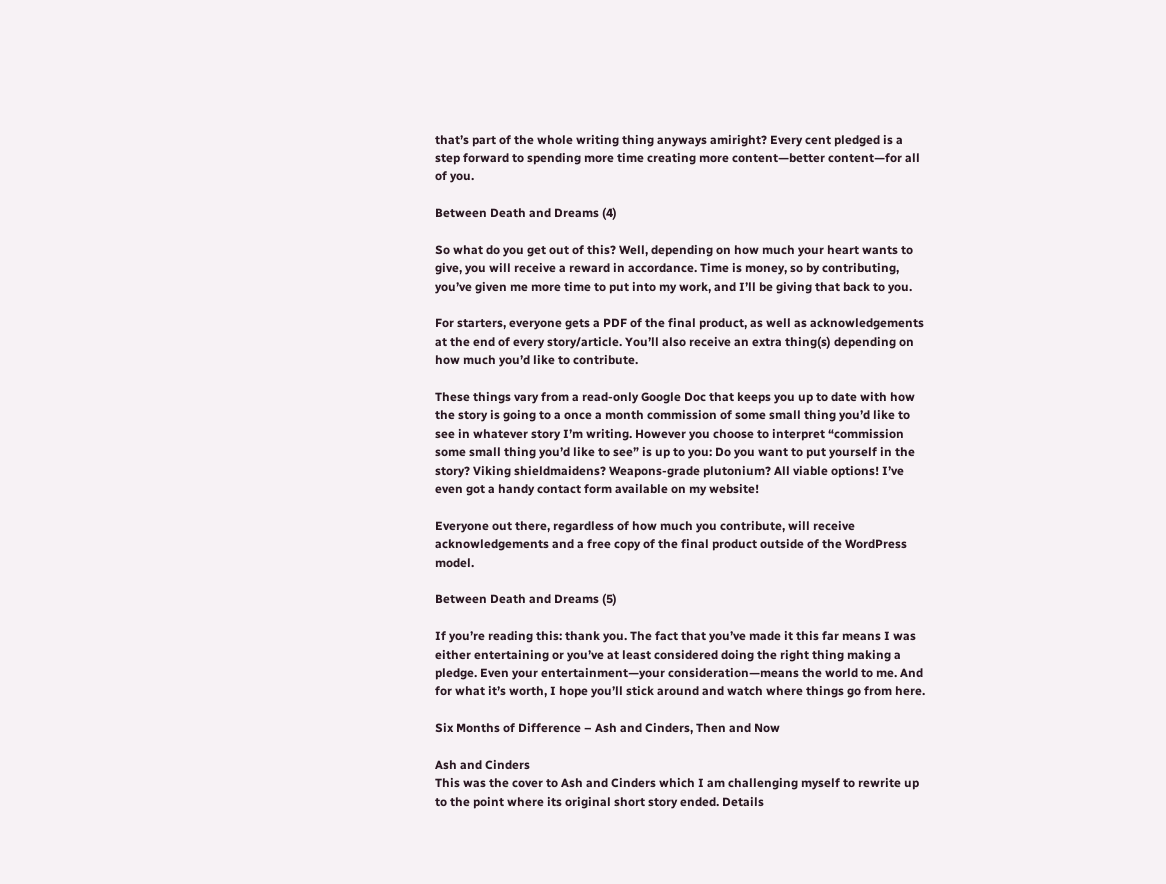that’s part of the whole writing thing anyways amiright? Every cent pledged is a step forward to spending more time creating more content—better content—for all of you.

Between Death and Dreams (4)

So what do you get out of this? Well, depending on how much your heart wants to give, you will receive a reward in accordance. Time is money, so by contributing, you’ve given me more time to put into my work, and I’ll be giving that back to you.

For starters, everyone gets a PDF of the final product, as well as acknowledgements at the end of every story/article. You’ll also receive an extra thing(s) depending on how much you’d like to contribute.

These things vary from a read-only Google Doc that keeps you up to date with how the story is going to a once a month commission of some small thing you’d like to see in whatever story I’m writing. However you choose to interpret “commission some small thing you’d like to see” is up to you: Do you want to put yourself in the story? Viking shieldmaidens? Weapons-grade plutonium? All viable options! I’ve even got a handy contact form available on my website!

Everyone out there, regardless of how much you contribute, will receive acknowledgements and a free copy of the final product outside of the WordPress model.

Between Death and Dreams (5)

If you’re reading this: thank you. The fact that you’ve made it this far means I was either entertaining or you’ve at least considered doing the right thing making a pledge. Even your entertainment—your consideration—means the world to me. And for what it’s worth, I hope you’ll stick around and watch where things go from here.

Six Months of Difference – Ash and Cinders, Then and Now

Ash and Cinders
This was the cover to Ash and Cinders which I am challenging myself to rewrite up to the point where its original short story ended. Details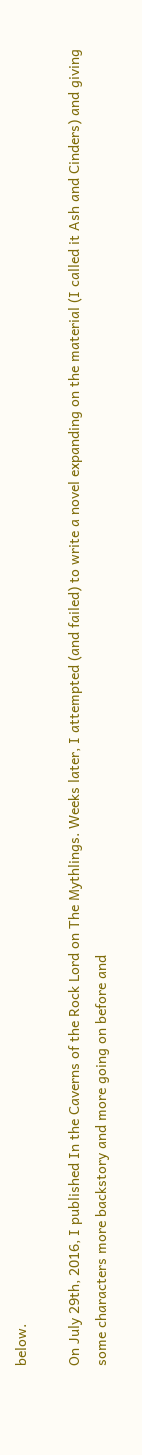below.

On July 29th, 2016, I published In the Caverns of the Rock Lord on The Mythlings. Weeks later, I attempted (and failed) to write a novel expanding on the material (I called it Ash and Cinders) and giving some characters more backstory and more going on before and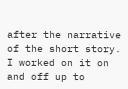after the narrative of the short story. I worked on it on and off up to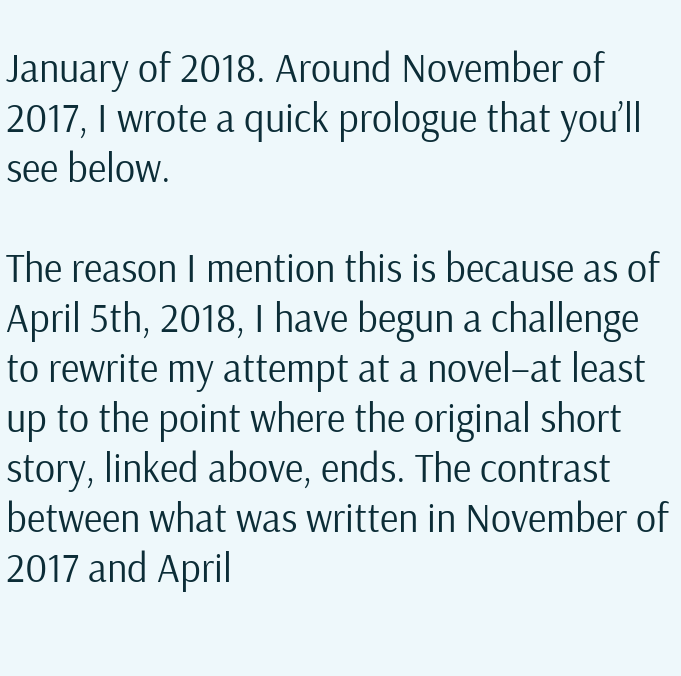January of 2018. Around November of 2017, I wrote a quick prologue that you’ll see below.

The reason I mention this is because as of April 5th, 2018, I have begun a challenge to rewrite my attempt at a novel–at least up to the point where the original short story, linked above, ends. The contrast between what was written in November of 2017 and April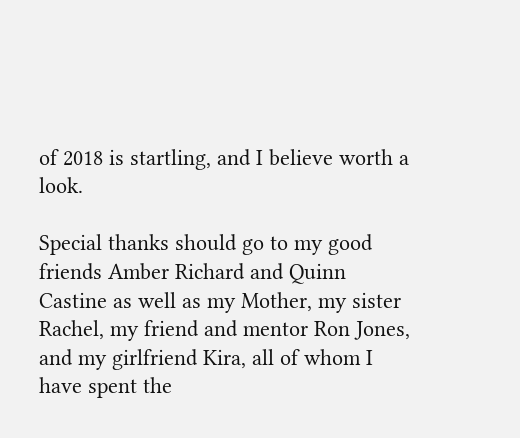of 2018 is startling, and I believe worth a look.

Special thanks should go to my good friends Amber Richard and Quinn Castine as well as my Mother, my sister Rachel, my friend and mentor Ron Jones, and my girlfriend Kira, all of whom I have spent the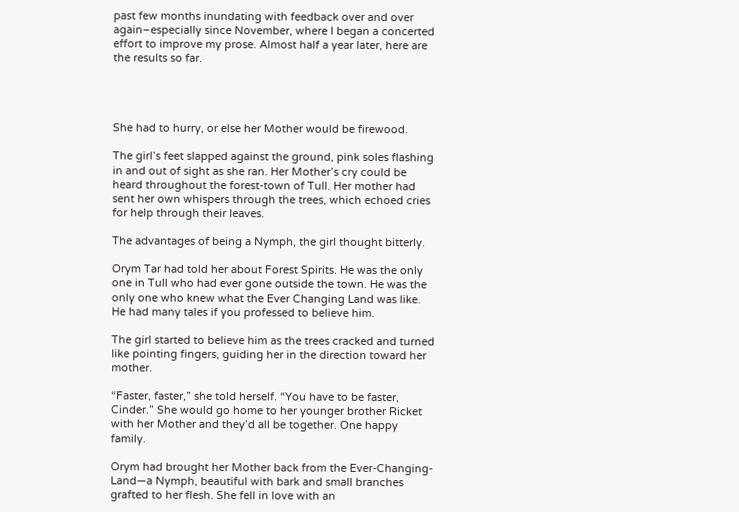past few months inundating with feedback over and over again–especially since November, where I began a concerted effort to improve my prose. Almost half a year later, here are the results so far.




She had to hurry, or else her Mother would be firewood.

The girl’s feet slapped against the ground, pink soles flashing in and out of sight as she ran. Her Mother’s cry could be heard throughout the forest-town of Tull. Her mother had sent her own whispers through the trees, which echoed cries for help through their leaves.

The advantages of being a Nymph, the girl thought bitterly.

Orym Tar had told her about Forest Spirits. He was the only one in Tull who had ever gone outside the town. He was the only one who knew what the Ever Changing Land was like. He had many tales if you professed to believe him.

The girl started to believe him as the trees cracked and turned like pointing fingers, guiding her in the direction toward her mother.

“Faster, faster,” she told herself. “You have to be faster, Cinder.” She would go home to her younger brother Ricket with her Mother and they’d all be together. One happy family.

Orym had brought her Mother back from the Ever-Changing-Land—a Nymph, beautiful with bark and small branches grafted to her flesh. She fell in love with an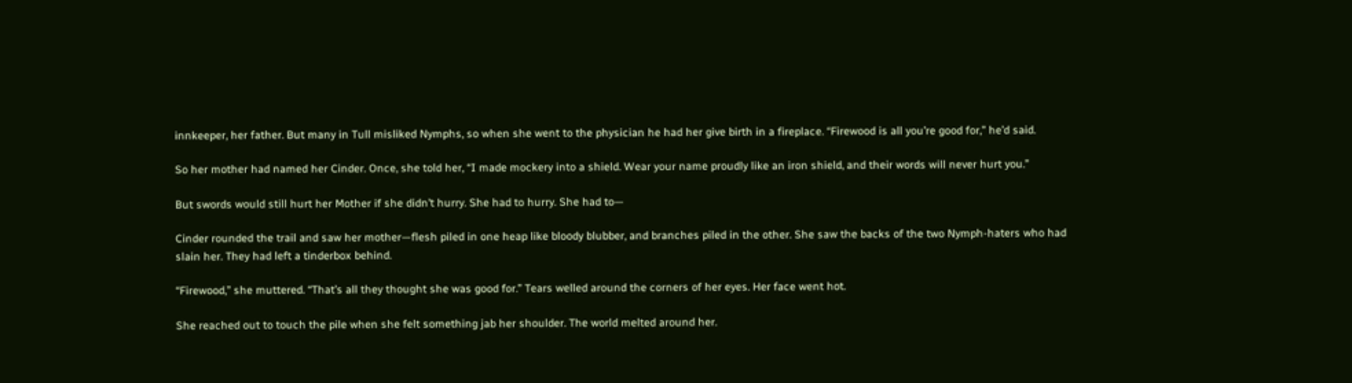innkeeper, her father. But many in Tull misliked Nymphs, so when she went to the physician he had her give birth in a fireplace. “Firewood is all you’re good for,” he’d said.

So her mother had named her Cinder. Once, she told her, “I made mockery into a shield. Wear your name proudly like an iron shield, and their words will never hurt you.”

But swords would still hurt her Mother if she didn’t hurry. She had to hurry. She had to—

Cinder rounded the trail and saw her mother—flesh piled in one heap like bloody blubber, and branches piled in the other. She saw the backs of the two Nymph-haters who had slain her. They had left a tinderbox behind.

“Firewood,” she muttered. “That’s all they thought she was good for.” Tears welled around the corners of her eyes. Her face went hot.

She reached out to touch the pile when she felt something jab her shoulder. The world melted around her.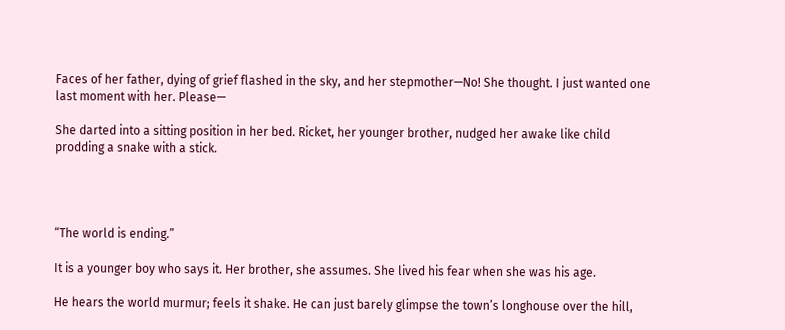Faces of her father, dying of grief flashed in the sky, and her stepmother—No! She thought. I just wanted one last moment with her. Please—

She darted into a sitting position in her bed. Ricket, her younger brother, nudged her awake like child prodding a snake with a stick.




“The world is ending.”

It is a younger boy who says it. Her brother, she assumes. She lived his fear when she was his age.

He hears the world murmur; feels it shake. He can just barely glimpse the town’s longhouse over the hill,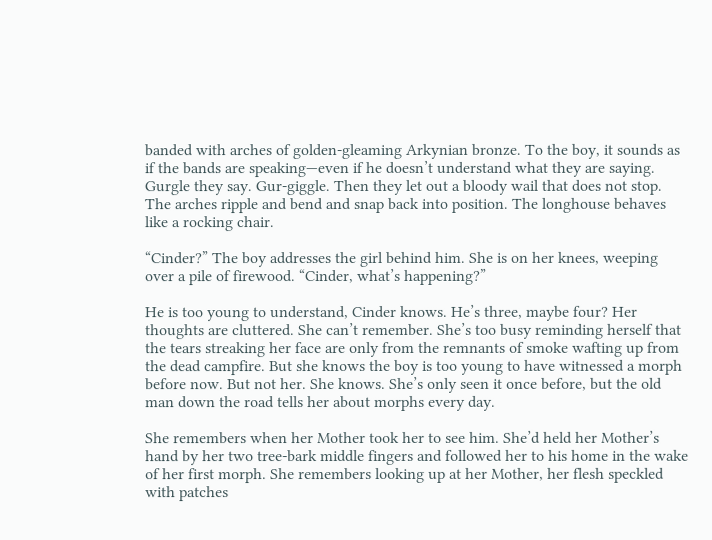banded with arches of golden-gleaming Arkynian bronze. To the boy, it sounds as if the bands are speaking—even if he doesn’t understand what they are saying. Gurgle they say. Gur-giggle. Then they let out a bloody wail that does not stop. The arches ripple and bend and snap back into position. The longhouse behaves like a rocking chair.

“Cinder?” The boy addresses the girl behind him. She is on her knees, weeping over a pile of firewood. “Cinder, what’s happening?”

He is too young to understand, Cinder knows. He’s three, maybe four? Her thoughts are cluttered. She can’t remember. She’s too busy reminding herself that the tears streaking her face are only from the remnants of smoke wafting up from the dead campfire. But she knows the boy is too young to have witnessed a morph before now. But not her. She knows. She’s only seen it once before, but the old man down the road tells her about morphs every day.

She remembers when her Mother took her to see him. She’d held her Mother’s hand by her two tree-bark middle fingers and followed her to his home in the wake of her first morph. She remembers looking up at her Mother, her flesh speckled with patches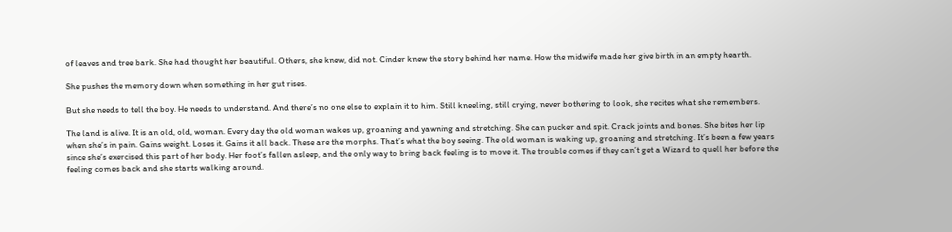of leaves and tree bark. She had thought her beautiful. Others, she knew, did not. Cinder knew the story behind her name. How the midwife made her give birth in an empty hearth.

She pushes the memory down when something in her gut rises.

But she needs to tell the boy. He needs to understand. And there’s no one else to explain it to him. Still kneeling, still crying, never bothering to look, she recites what she remembers.

The land is alive. It is an old, old, woman. Every day the old woman wakes up, groaning and yawning and stretching. She can pucker and spit. Crack joints and bones. She bites her lip when she’s in pain. Gains weight. Loses it. Gains it all back. These are the morphs. That’s what the boy seeing. The old woman is waking up, groaning and stretching. It’s been a few years since she’s exercised this part of her body. Her foot’s fallen asleep, and the only way to bring back feeling is to move it. The trouble comes if they can’t get a Wizard to quell her before the feeling comes back and she starts walking around.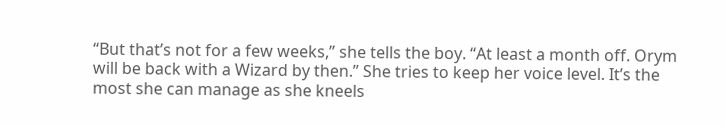“But that’s not for a few weeks,” she tells the boy. “At least a month off. Orym will be back with a Wizard by then.” She tries to keep her voice level. It’s the most she can manage as she kneels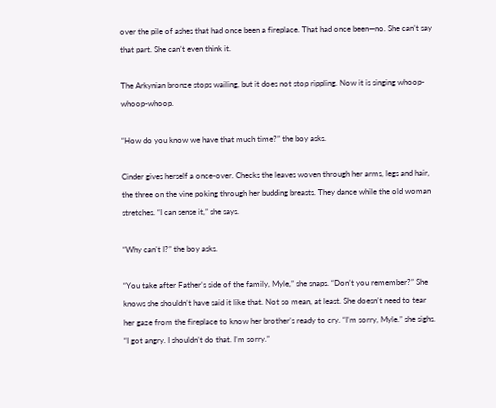over the pile of ashes that had once been a fireplace. That had once been—no. She can’t say that part. She can’t even think it.

The Arkynian bronze stops wailing, but it does not stop rippling. Now it is singing whoop-whoop-whoop.

“How do you know we have that much time?” the boy asks.

Cinder gives herself a once-over. Checks the leaves woven through her arms, legs and hair, the three on the vine poking through her budding breasts. They dance while the old woman stretches. “I can sense it,” she says.

“Why can’t I?” the boy asks.

“You take after Father’s side of the family, Myle,” she snaps. “Don’t you remember?” She knows she shouldn’t have said it like that. Not so mean, at least. She doesn’t need to tear her gaze from the fireplace to know her brother’s ready to cry. “I’m sorry, Myle.” she sighs. “I got angry. I shouldn’t do that. I’m sorry.”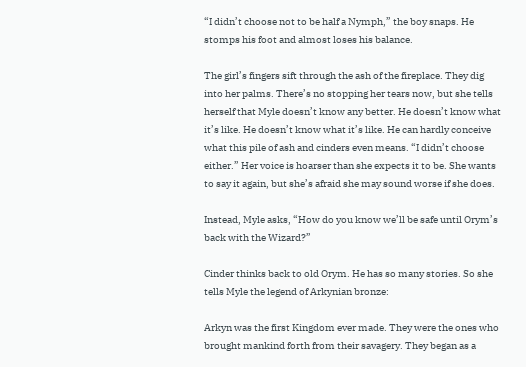“I didn’t choose not to be half a Nymph,” the boy snaps. He stomps his foot and almost loses his balance.

The girl’s fingers sift through the ash of the fireplace. They dig into her palms. There’s no stopping her tears now, but she tells herself that Myle doesn’t know any better. He doesn’t know what it’s like. He doesn’t know what it’s like. He can hardly conceive what this pile of ash and cinders even means. “I didn’t choose either.” Her voice is hoarser than she expects it to be. She wants to say it again, but she’s afraid she may sound worse if she does.

Instead, Myle asks, “How do you know we’ll be safe until Orym’s back with the Wizard?”

Cinder thinks back to old Orym. He has so many stories. So she tells Myle the legend of Arkynian bronze:

Arkyn was the first Kingdom ever made. They were the ones who brought mankind forth from their savagery. They began as a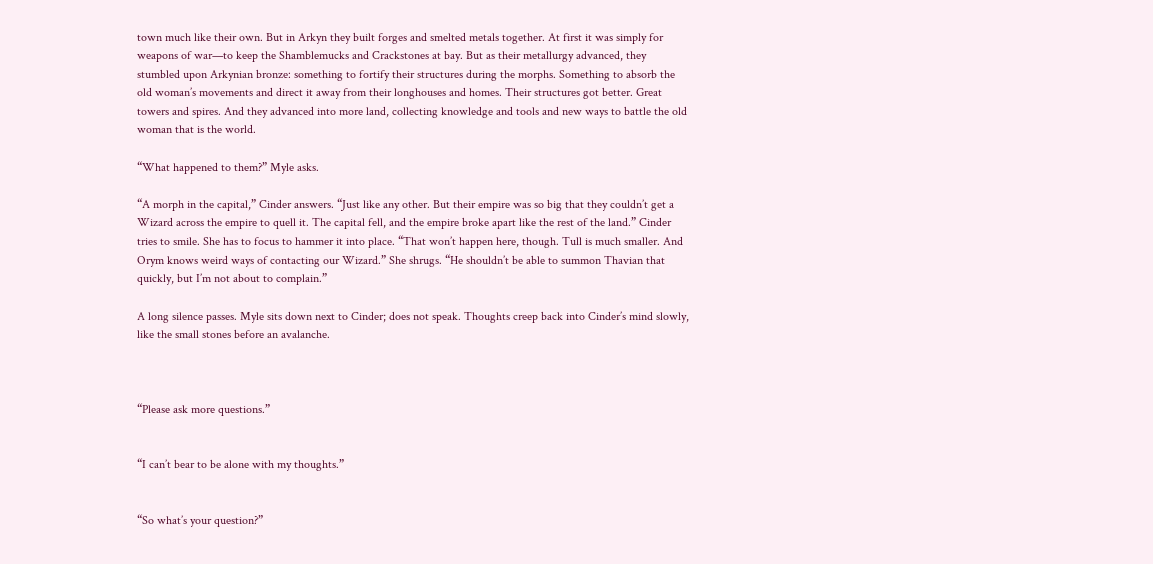town much like their own. But in Arkyn they built forges and smelted metals together. At first it was simply for weapons of war—to keep the Shamblemucks and Crackstones at bay. But as their metallurgy advanced, they stumbled upon Arkynian bronze: something to fortify their structures during the morphs. Something to absorb the old woman’s movements and direct it away from their longhouses and homes. Their structures got better. Great towers and spires. And they advanced into more land, collecting knowledge and tools and new ways to battle the old woman that is the world.

“What happened to them?” Myle asks.

“A morph in the capital,” Cinder answers. “Just like any other. But their empire was so big that they couldn’t get a Wizard across the empire to quell it. The capital fell, and the empire broke apart like the rest of the land.” Cinder tries to smile. She has to focus to hammer it into place. “That won’t happen here, though. Tull is much smaller. And Orym knows weird ways of contacting our Wizard.” She shrugs. “He shouldn’t be able to summon Thavian that quickly, but I’m not about to complain.”

A long silence passes. Myle sits down next to Cinder; does not speak. Thoughts creep back into Cinder’s mind slowly, like the small stones before an avalanche.



“Please ask more questions.”


“I can’t bear to be alone with my thoughts.”


“So what’s your question?”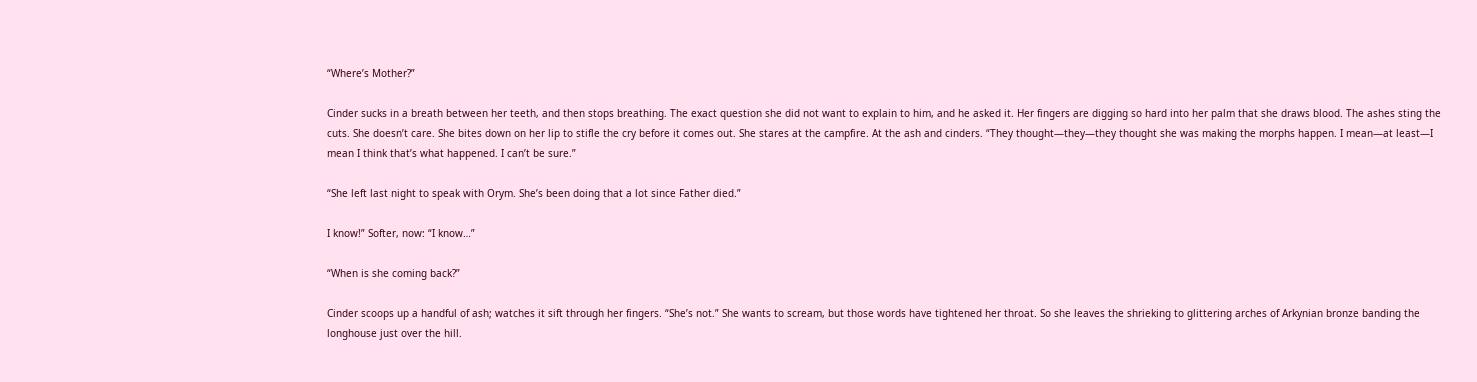“Where’s Mother?”

Cinder sucks in a breath between her teeth, and then stops breathing. The exact question she did not want to explain to him, and he asked it. Her fingers are digging so hard into her palm that she draws blood. The ashes sting the cuts. She doesn’t care. She bites down on her lip to stifle the cry before it comes out. She stares at the campfire. At the ash and cinders. “They thought—they—they thought she was making the morphs happen. I mean—at least—I mean I think that’s what happened. I can’t be sure.”

“She left last night to speak with Orym. She’s been doing that a lot since Father died.”

I know!” Softer, now: “I know…”

“When is she coming back?”

Cinder scoops up a handful of ash; watches it sift through her fingers. “She’s not.” She wants to scream, but those words have tightened her throat. So she leaves the shrieking to glittering arches of Arkynian bronze banding the longhouse just over the hill.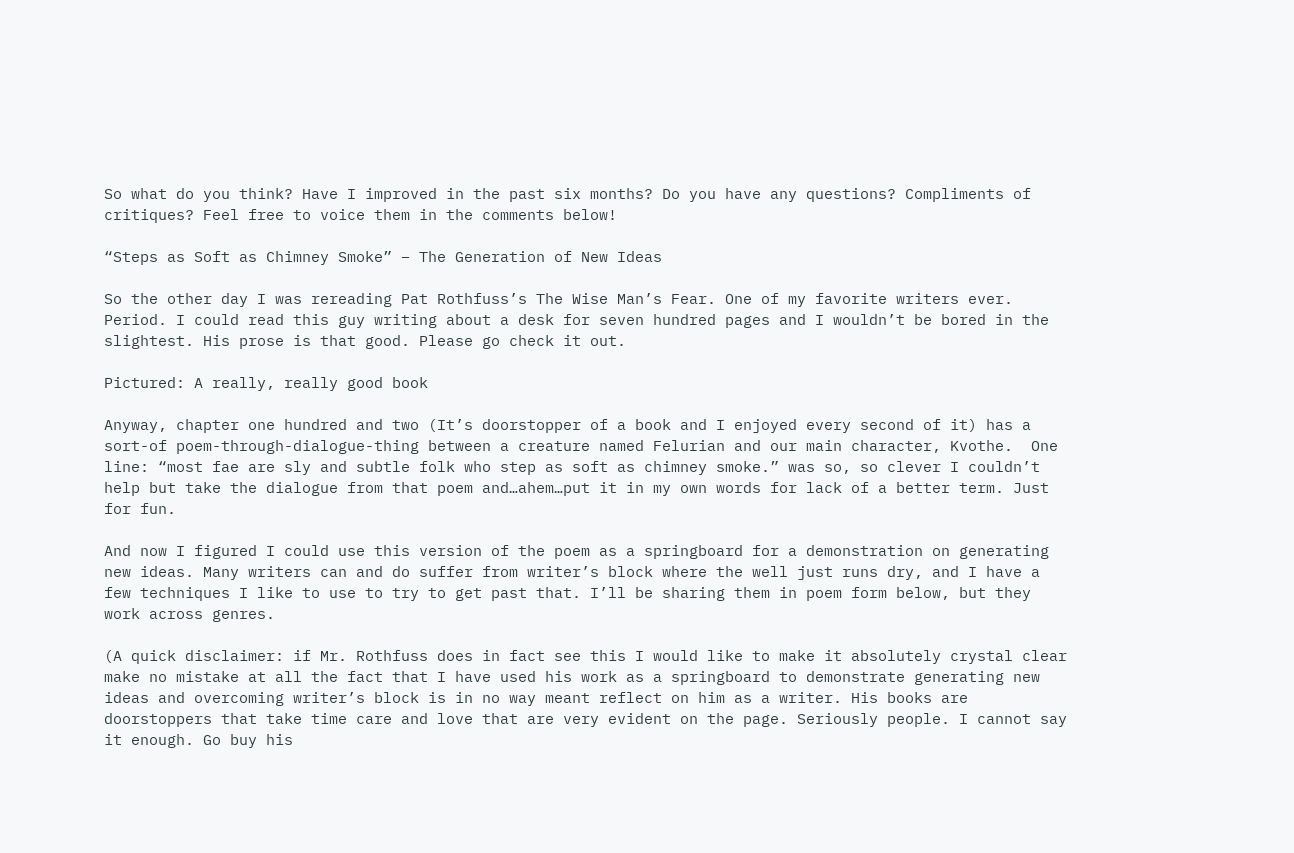So what do you think? Have I improved in the past six months? Do you have any questions? Compliments of critiques? Feel free to voice them in the comments below!

“Steps as Soft as Chimney Smoke” – The Generation of New Ideas

So the other day I was rereading Pat Rothfuss’s The Wise Man’s Fear. One of my favorite writers ever. Period. I could read this guy writing about a desk for seven hundred pages and I wouldn’t be bored in the slightest. His prose is that good. Please go check it out.

Pictured: A really, really good book

Anyway, chapter one hundred and two (It’s doorstopper of a book and I enjoyed every second of it) has a sort-of poem-through-dialogue-thing between a creature named Felurian and our main character, Kvothe.  One line: “most fae are sly and subtle folk who step as soft as chimney smoke.” was so, so clever I couldn’t help but take the dialogue from that poem and…ahem…put it in my own words for lack of a better term. Just for fun.

And now I figured I could use this version of the poem as a springboard for a demonstration on generating new ideas. Many writers can and do suffer from writer’s block where the well just runs dry, and I have a few techniques I like to use to try to get past that. I’ll be sharing them in poem form below, but they work across genres.

(A quick disclaimer: if Mr. Rothfuss does in fact see this I would like to make it absolutely crystal clear make no mistake at all the fact that I have used his work as a springboard to demonstrate generating new ideas and overcoming writer’s block is in no way meant reflect on him as a writer. His books are doorstoppers that take time care and love that are very evident on the page. Seriously people. I cannot say it enough. Go buy his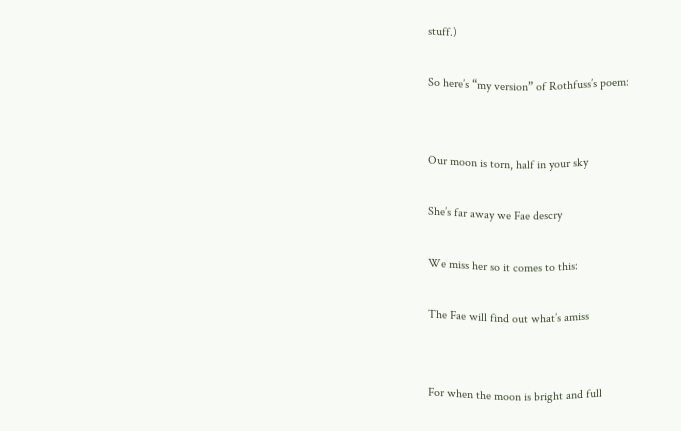stuff.)

So here’s “my version” of Rothfuss’s poem:


Our moon is torn, half in your sky

She’s far away we Fae descry

We miss her so it comes to this:

The Fae will find out what’s amiss


For when the moon is bright and full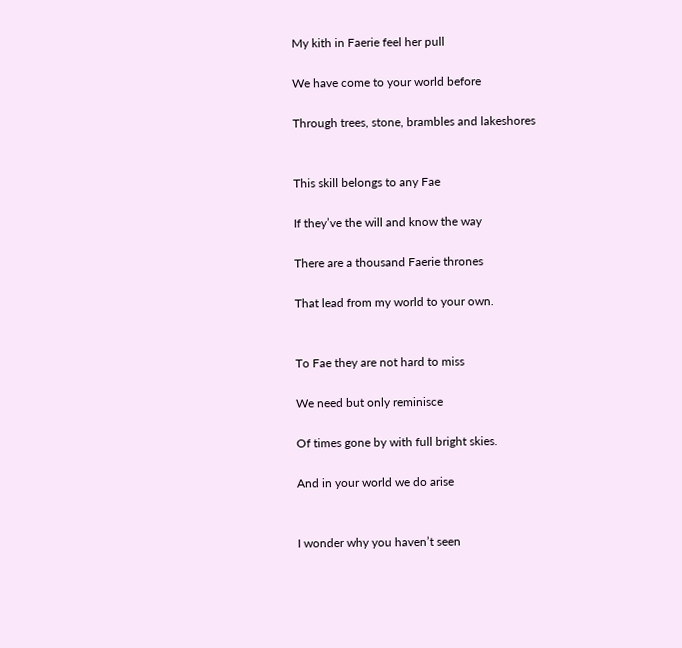My kith in Faerie feel her pull

We have come to your world before

Through trees, stone, brambles and lakeshores


This skill belongs to any Fae

If they’ve the will and know the way

There are a thousand Faerie thrones

That lead from my world to your own.


To Fae they are not hard to miss

We need but only reminisce

Of times gone by with full bright skies.

And in your world we do arise


I wonder why you haven’t seen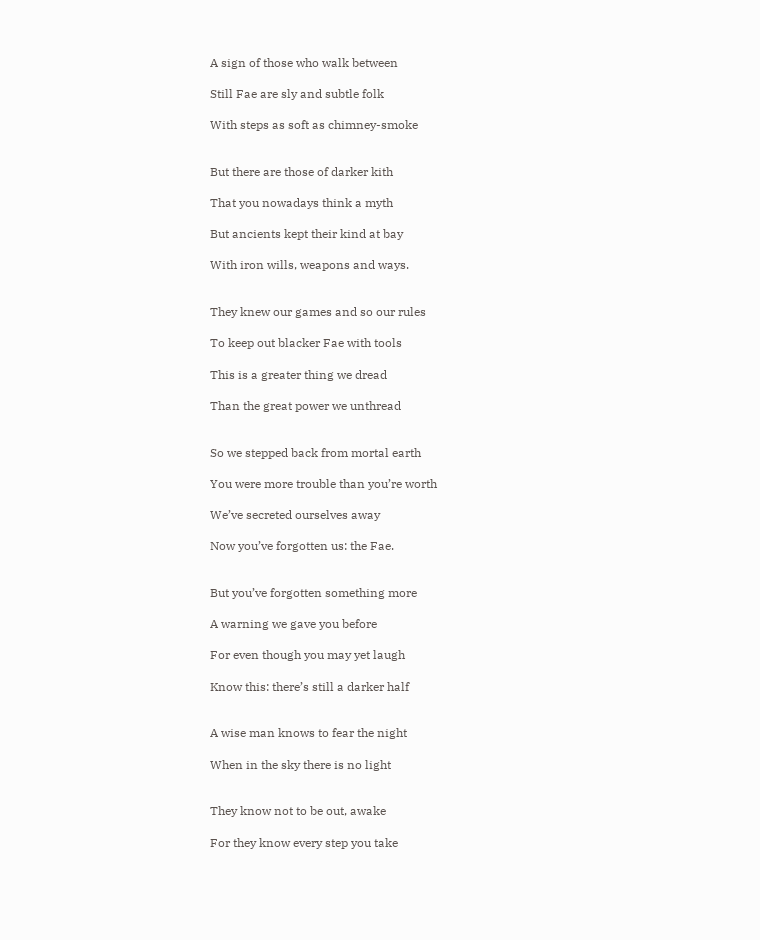A sign of those who walk between

Still Fae are sly and subtle folk

With steps as soft as chimney-smoke


But there are those of darker kith

That you nowadays think a myth

But ancients kept their kind at bay

With iron wills, weapons and ways.


They knew our games and so our rules

To keep out blacker Fae with tools

This is a greater thing we dread

Than the great power we unthread


So we stepped back from mortal earth

You were more trouble than you’re worth

We’ve secreted ourselves away

Now you’ve forgotten us: the Fae.


But you’ve forgotten something more

A warning we gave you before

For even though you may yet laugh

Know this: there’s still a darker half


A wise man knows to fear the night

When in the sky there is no light


They know not to be out, awake

For they know every step you take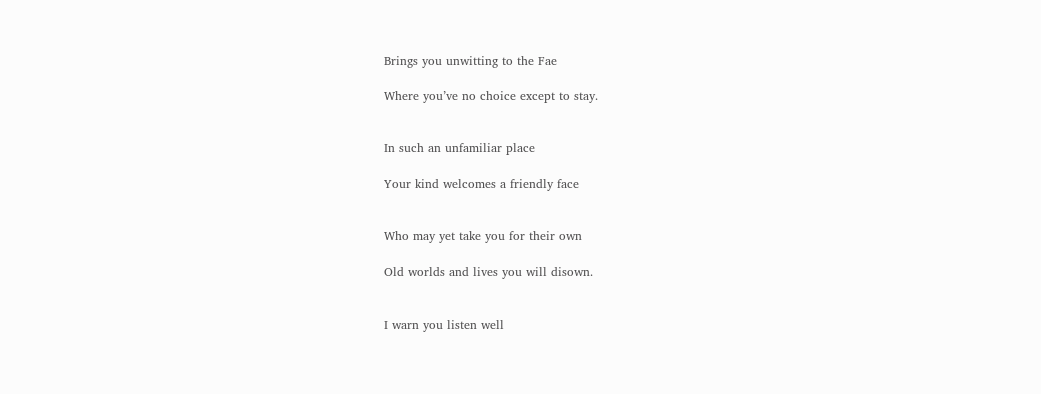Brings you unwitting to the Fae

Where you’ve no choice except to stay.


In such an unfamiliar place

Your kind welcomes a friendly face


Who may yet take you for their own

Old worlds and lives you will disown.


I warn you listen well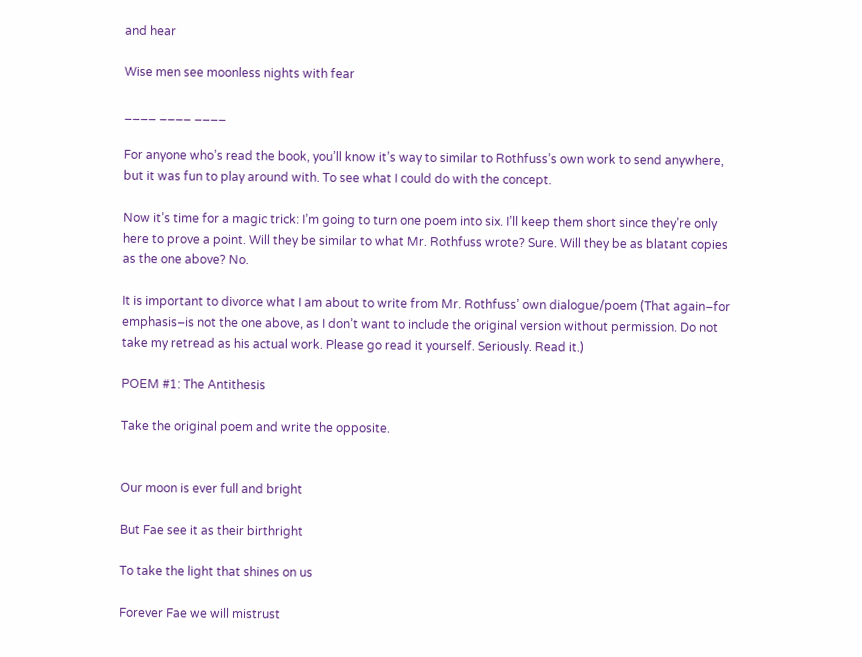and hear

Wise men see moonless nights with fear

____ ____ ____

For anyone who’s read the book, you’ll know it’s way to similar to Rothfuss’s own work to send anywhere, but it was fun to play around with. To see what I could do with the concept.

Now it’s time for a magic trick: I’m going to turn one poem into six. I’ll keep them short since they’re only here to prove a point. Will they be similar to what Mr. Rothfuss wrote? Sure. Will they be as blatant copies as the one above? No.

It is important to divorce what I am about to write from Mr. Rothfuss’ own dialogue/poem (That again–for emphasis–is not the one above, as I don’t want to include the original version without permission. Do not take my retread as his actual work. Please go read it yourself. Seriously. Read it.)

POEM #1: The Antithesis

Take the original poem and write the opposite.


Our moon is ever full and bright

But Fae see it as their birthright

To take the light that shines on us

Forever Fae we will mistrust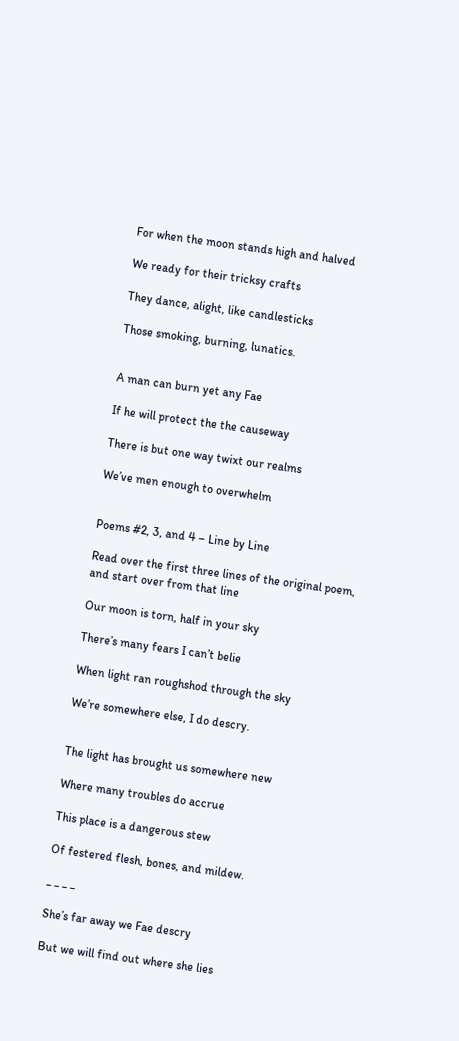For when the moon stands high and halved

We ready for their tricksy crafts

They dance, alight, like candlesticks

Those smoking, burning, lunatics.


A man can burn yet any Fae

If he will protect the the causeway

There is but one way twixt our realms

We’ve men enough to overwhelm


Poems #2, 3, and 4 – Line by Line

Read over the first three lines of the original poem, and start over from that line

Our moon is torn, half in your sky

There’s many fears I can’t belie

When light ran roughshod through the sky

We’re somewhere else, I do descry.


The light has brought us somewhere new

Where many troubles do accrue

This place is a dangerous stew

Of festered flesh, bones, and mildew.

_ _ _ _

She’s far away we Fae descry

But we will find out where she lies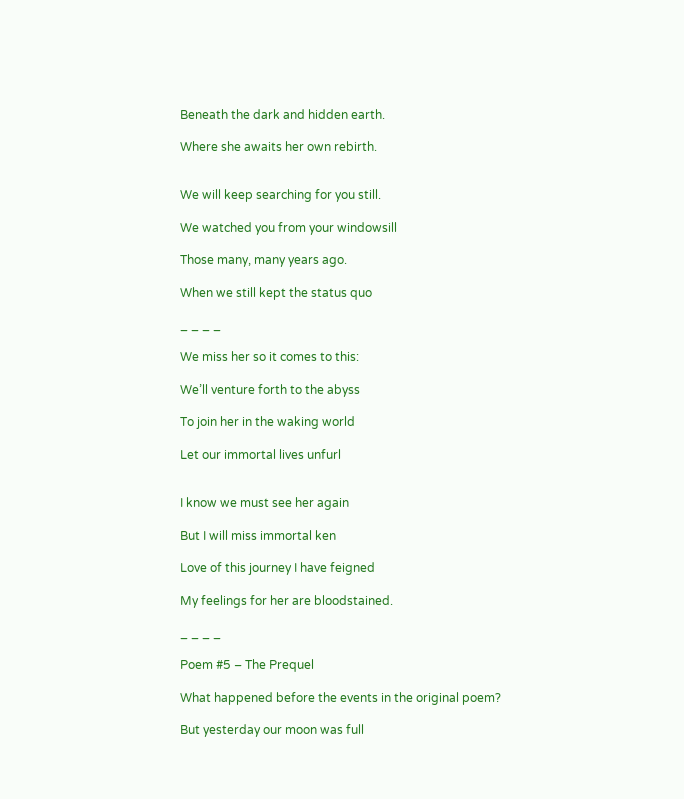Beneath the dark and hidden earth.

Where she awaits her own rebirth.


We will keep searching for you still.

We watched you from your windowsill

Those many, many years ago.

When we still kept the status quo

_ _ _ _

We miss her so it comes to this:

We’ll venture forth to the abyss

To join her in the waking world

Let our immortal lives unfurl


I know we must see her again

But I will miss immortal ken

Love of this journey I have feigned

My feelings for her are bloodstained.

_ _ _ _

Poem #5 – The Prequel

What happened before the events in the original poem?

But yesterday our moon was full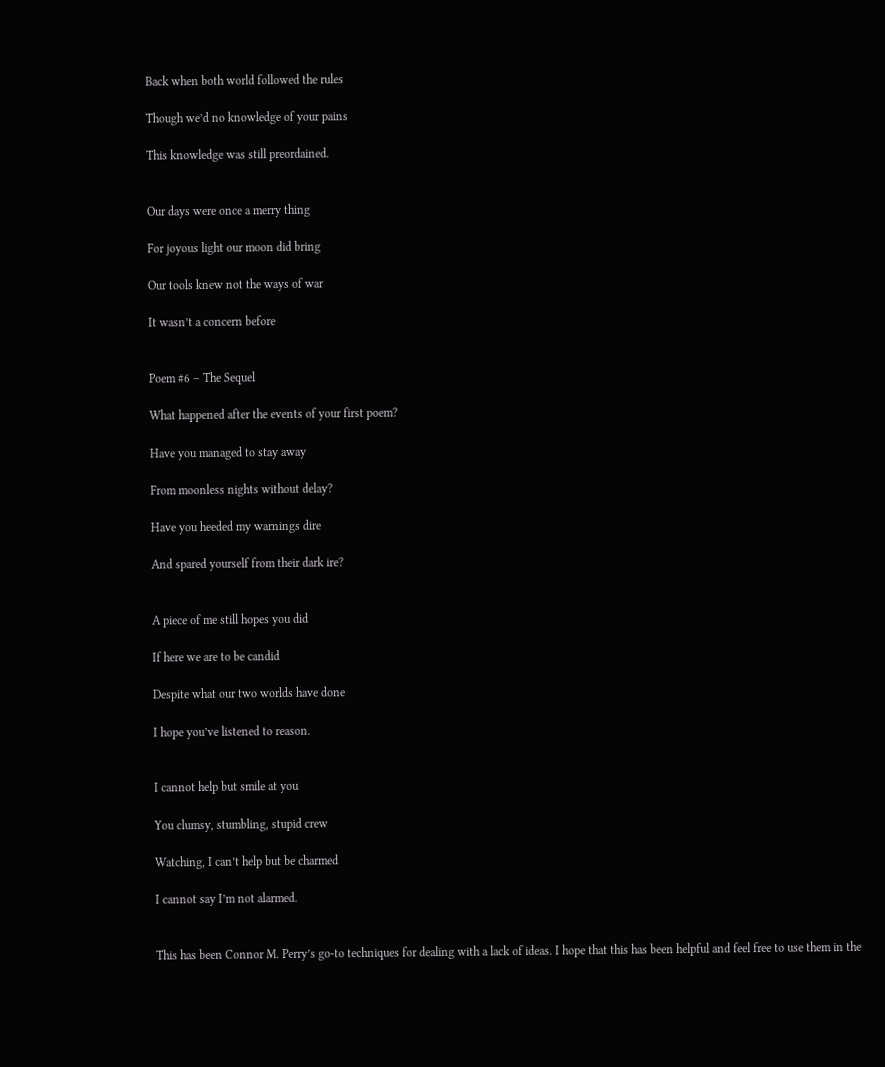Back when both world followed the rules

Though we’d no knowledge of your pains

This knowledge was still preordained.


Our days were once a merry thing

For joyous light our moon did bring

Our tools knew not the ways of war

It wasn’t a concern before


Poem #6 – The Sequel

What happened after the events of your first poem?

Have you managed to stay away

From moonless nights without delay?

Have you heeded my warnings dire

And spared yourself from their dark ire?


A piece of me still hopes you did

If here we are to be candid

Despite what our two worlds have done

I hope you’ve listened to reason.


I cannot help but smile at you

You clumsy, stumbling, stupid crew

Watching, I can’t help but be charmed

I cannot say I’m not alarmed.


This has been Connor M. Perry’s go-to techniques for dealing with a lack of ideas. I hope that this has been helpful and feel free to use them in the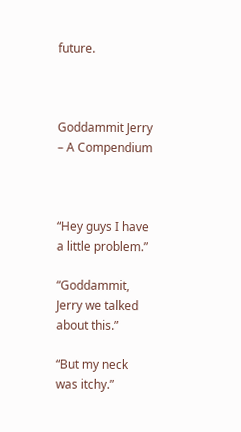future.



Goddammit Jerry – A Compendium



“Hey guys I have a little problem.”

“Goddammit, Jerry we talked about this.”

“But my neck was itchy.”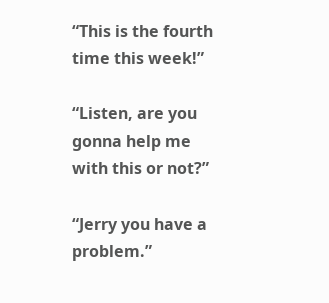“This is the fourth time this week!”

“Listen, are you gonna help me with this or not?”

“Jerry you have a problem.”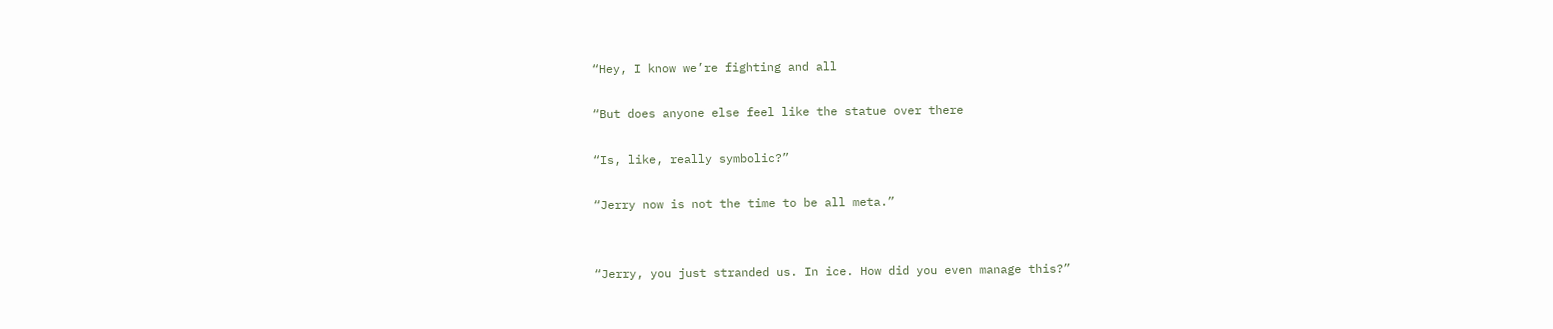“Hey, I know we’re fighting and all

“But does anyone else feel like the statue over there

“Is, like, really symbolic?”

“Jerry now is not the time to be all meta.”


“Jerry, you just stranded us. In ice. How did you even manage this?”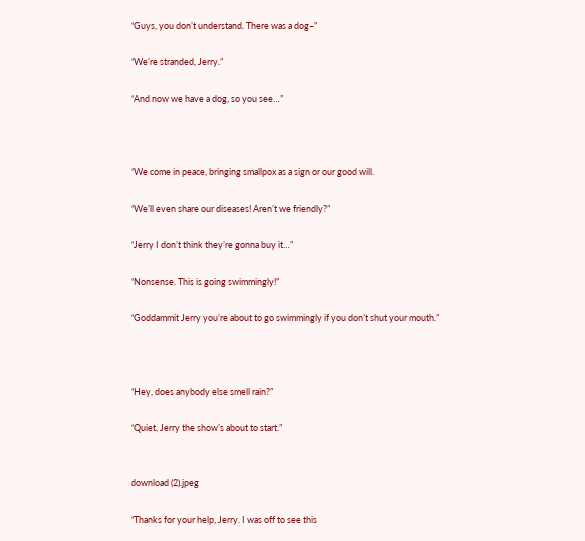“Guys, you don’t understand. There was a dog–”

“We’re stranded, Jerry.”

“And now we have a dog, so you see…”



“We come in peace, bringing smallpox as a sign or our good will.

“We’ll even share our diseases! Aren’t we friendly?”

“Jerry I don’t think they’re gonna buy it…”

“Nonsense. This is going swimmingly!”

“Goddammit Jerry you’re about to go swimmingly if you don’t shut your mouth.”



“Hey, does anybody else smell rain?”

“Quiet, Jerry the show’s about to start.”


download (2).jpeg

“Thanks for your help, Jerry. I was off to see this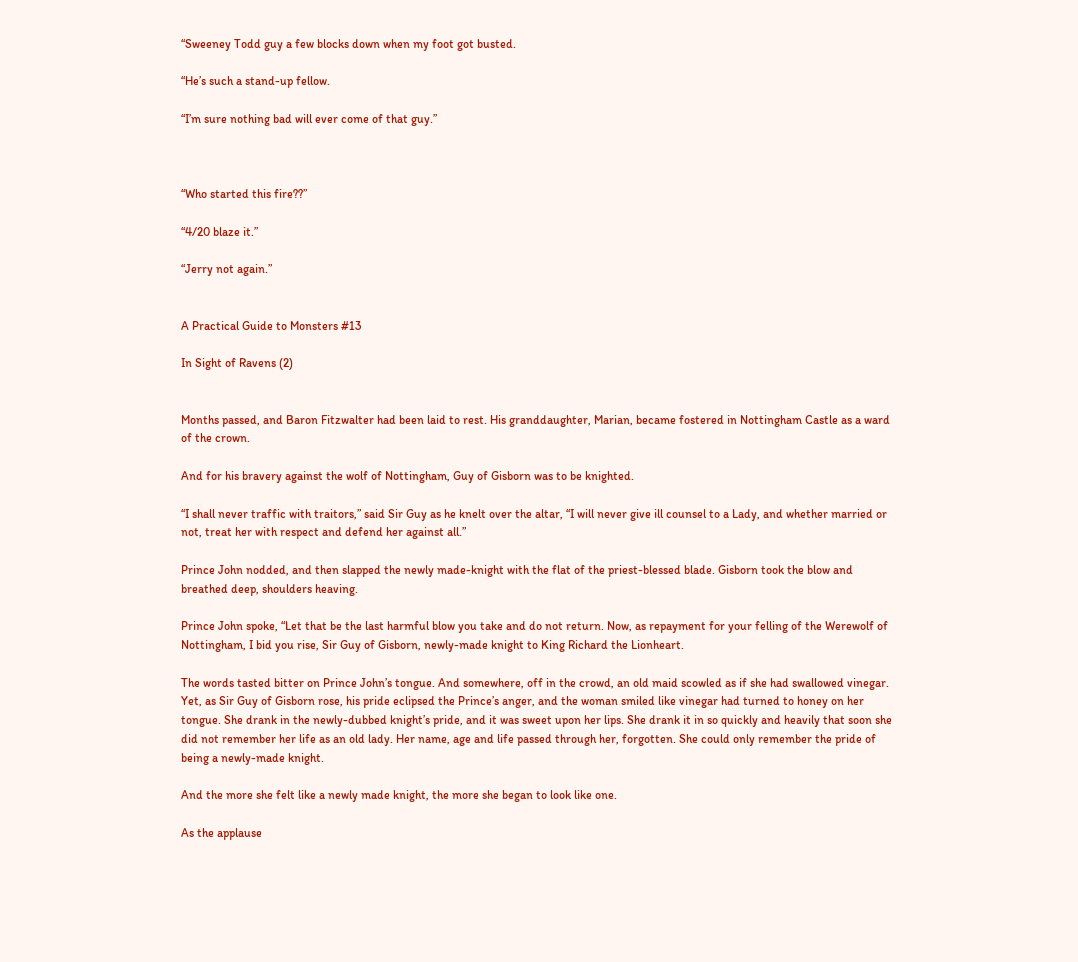“Sweeney Todd guy a few blocks down when my foot got busted.

“He’s such a stand-up fellow.

“I’m sure nothing bad will ever come of that guy.”



“Who started this fire??”

“4/20 blaze it.”

“Jerry not again.”


A Practical Guide to Monsters #13

In Sight of Ravens (2)


Months passed, and Baron Fitzwalter had been laid to rest. His granddaughter, Marian, became fostered in Nottingham Castle as a ward of the crown.

And for his bravery against the wolf of Nottingham, Guy of Gisborn was to be knighted.

“I shall never traffic with traitors,” said Sir Guy as he knelt over the altar, “I will never give ill counsel to a Lady, and whether married or not, treat her with respect and defend her against all.”

Prince John nodded, and then slapped the newly made-knight with the flat of the priest-blessed blade. Gisborn took the blow and breathed deep, shoulders heaving.

Prince John spoke, “Let that be the last harmful blow you take and do not return. Now, as repayment for your felling of the Werewolf of Nottingham, I bid you rise, Sir Guy of Gisborn, newly-made knight to King Richard the Lionheart.

The words tasted bitter on Prince John’s tongue. And somewhere, off in the crowd, an old maid scowled as if she had swallowed vinegar. Yet, as Sir Guy of Gisborn rose, his pride eclipsed the Prince’s anger, and the woman smiled like vinegar had turned to honey on her tongue. She drank in the newly-dubbed knight’s pride, and it was sweet upon her lips. She drank it in so quickly and heavily that soon she did not remember her life as an old lady. Her name, age and life passed through her, forgotten. She could only remember the pride of being a newly-made knight.

And the more she felt like a newly made knight, the more she began to look like one.

As the applause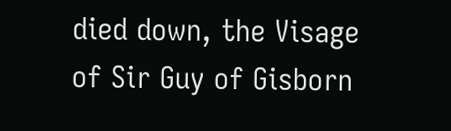died down, the Visage of Sir Guy of Gisborn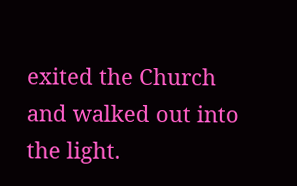exited the Church and walked out into the light.